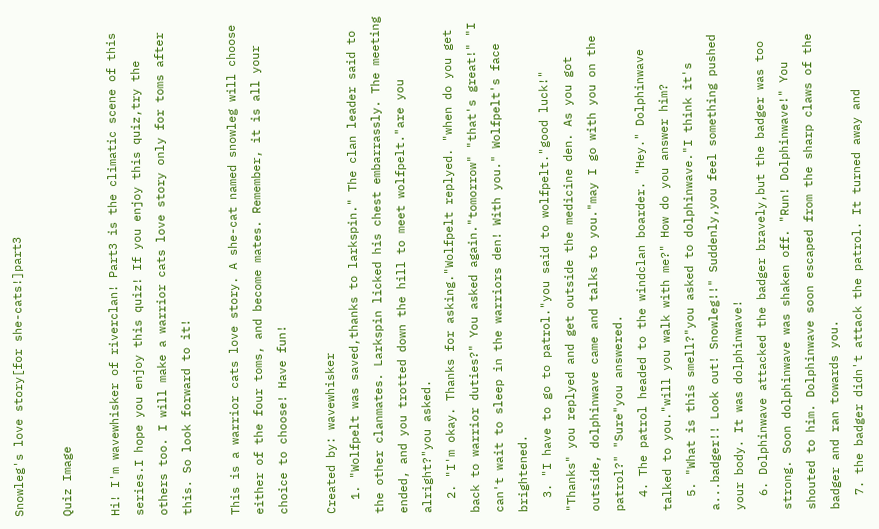Snowleg's love story[for she-cats!]part3

Quiz Image

Hi! I'm wavewhisker of riverclan! Part3 is the climatic scene of this series.I hope you enjoy this quiz! If you enjoy this quiz,try the others too. I will make a warrior cats love story only for toms after this. So look forward to it!

This is a warrior cats love story. A she-cat named snowleg will choose either of the four toms, and become mates. Remember, it is all your choice to choose! Have fun!

Created by: wavewhisker
  1. "Wolfpelt was saved,thanks to larkspin." The clan leader said to the other clanmates. Larkspin licked his chest embarrassly. The meeting ended, and you trotted down the hill to meet wolfpelt."are you alright?"you asked.
  2. "I'm okay. Thanks for asking."Wolfpelt replyed. "when do you get back to warrior duties?" You asked again."tomorrow" "that's great!" "I can't wait to sleep in the warriors den! With you." Wolfpelt's face brightened.
  3. "I have to go to patrol."you said to wolfpelt."good luck!" "Thanks" you replyed and get outside the medicine den. As you got outside, dolphinwave came and talks to you."may I go with you on the patrol?" "Sure"you answered.
  4. The patrol headed to the windclan boarder. "Hey." Dolphinwave talked to you."will you walk with me?" How do you answer him?
  5. "What is this smell?"you asked to dolphinwave."I think it's a...badger!! Look out! Snowleg!!" Suddenly,you feel something pushed your body. It was dolphinwave!
  6. Dolphinwave attacked the badger bravely,but the badger was too strong. Soon dolphinwave was shaken off. "Run! Dolphinwave!" You shouted to him. Dolphinwave soon escaped from the sharp claws of the badger and ran towards you.
  7. the badger didn't attack the patrol. It turned away and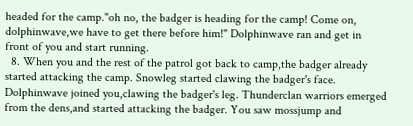headed for the camp."oh no, the badger is heading for the camp! Come on, dolphinwave,we have to get there before him!" Dolphinwave ran and get in front of you and start running.
  8. When you and the rest of the patrol got back to camp,the badger already started attacking the camp. Snowleg started clawing the badger's face. Dolphinwave joined you,clawing the badger's leg. Thunderclan warriors emerged from the dens,and started attacking the badger. You saw mossjump and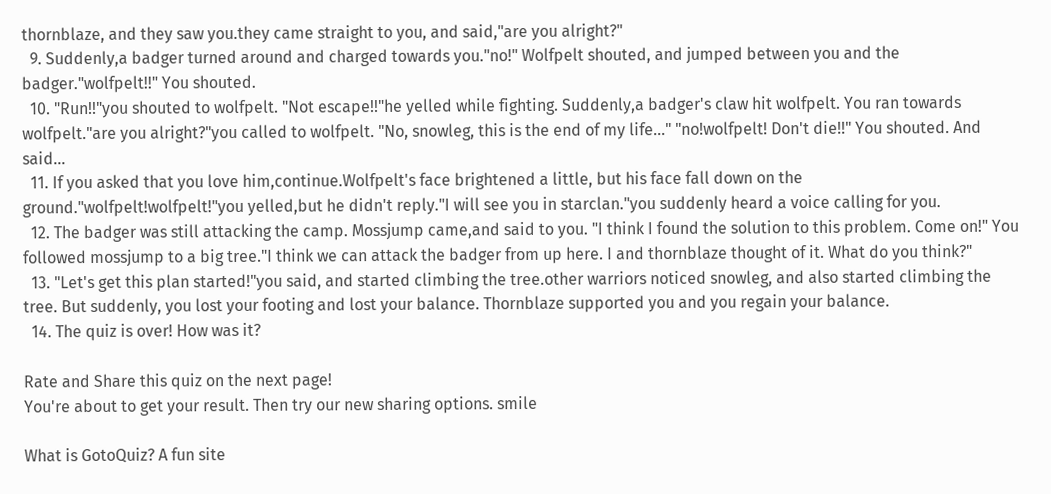thornblaze, and they saw you.they came straight to you, and said,"are you alright?"
  9. Suddenly,a badger turned around and charged towards you."no!" Wolfpelt shouted, and jumped between you and the badger."wolfpelt!!" You shouted.
  10. "Run!!"you shouted to wolfpelt. "Not escape!!"he yelled while fighting. Suddenly,a badger's claw hit wolfpelt. You ran towards wolfpelt."are you alright?"you called to wolfpelt. "No, snowleg, this is the end of my life..." "no!wolfpelt! Don't die!!" You shouted. And said...
  11. If you asked that you love him,continue.Wolfpelt's face brightened a little, but his face fall down on the ground."wolfpelt!wolfpelt!"you yelled,but he didn't reply."I will see you in starclan."you suddenly heard a voice calling for you.
  12. The badger was still attacking the camp. Mossjump came,and said to you. "I think I found the solution to this problem. Come on!" You followed mossjump to a big tree."I think we can attack the badger from up here. I and thornblaze thought of it. What do you think?"
  13. "Let's get this plan started!"you said, and started climbing the tree.other warriors noticed snowleg, and also started climbing the tree. But suddenly, you lost your footing and lost your balance. Thornblaze supported you and you regain your balance.
  14. The quiz is over! How was it?

Rate and Share this quiz on the next page!
You're about to get your result. Then try our new sharing options. smile

What is GotoQuiz? A fun site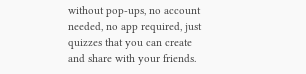without pop-ups, no account needed, no app required, just quizzes that you can create and share with your friends.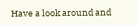Have a look around and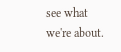see what we're about.